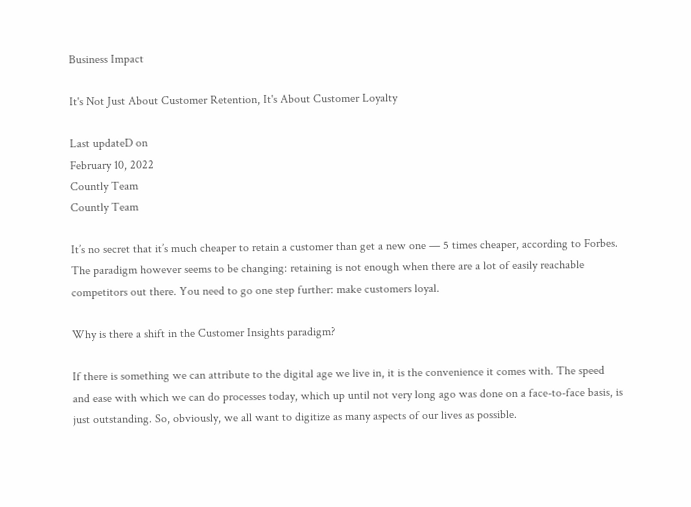Business Impact

It's Not Just About Customer Retention, It's About Customer Loyalty

Last updateD on
February 10, 2022
Countly Team
Countly Team

It’s no secret that it’s much cheaper to retain a customer than get a new one — 5 times cheaper, according to Forbes. The paradigm however seems to be changing: retaining is not enough when there are a lot of easily reachable competitors out there. You need to go one step further: make customers loyal.

Why is there a shift in the Customer Insights paradigm?

If there is something we can attribute to the digital age we live in, it is the convenience it comes with. The speed and ease with which we can do processes today, which up until not very long ago was done on a face-to-face basis, is just outstanding. So, obviously, we all want to digitize as many aspects of our lives as possible.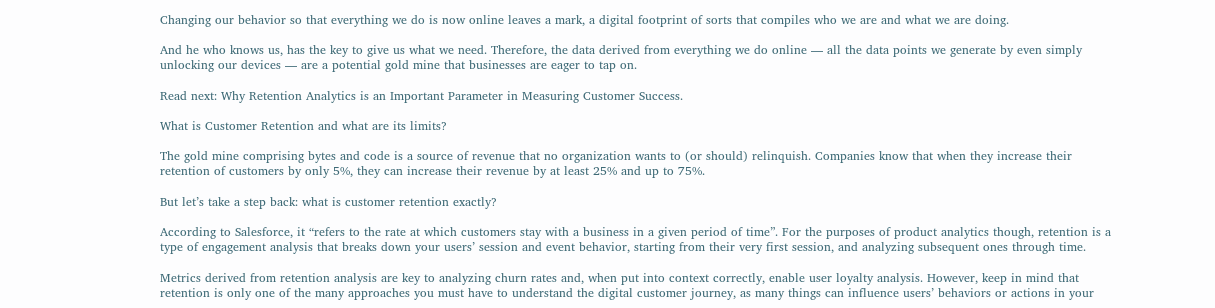Changing our behavior so that everything we do is now online leaves a mark, a digital footprint of sorts that compiles who we are and what we are doing.

And he who knows us, has the key to give us what we need. Therefore, the data derived from everything we do online — all the data points we generate by even simply unlocking our devices — are a potential gold mine that businesses are eager to tap on.

Read next: Why Retention Analytics is an Important Parameter in Measuring Customer Success.

What is Customer Retention and what are its limits?

The gold mine comprising bytes and code is a source of revenue that no organization wants to (or should) relinquish. Companies know that when they increase their retention of customers by only 5%, they can increase their revenue by at least 25% and up to 75%.

But let’s take a step back: what is customer retention exactly?

According to Salesforce, it “refers to the rate at which customers stay with a business in a given period of time”. For the purposes of product analytics though, retention is a type of engagement analysis that breaks down your users’ session and event behavior, starting from their very first session, and analyzing subsequent ones through time.

Metrics derived from retention analysis are key to analyzing churn rates and, when put into context correctly, enable user loyalty analysis. However, keep in mind that retention is only one of the many approaches you must have to understand the digital customer journey, as many things can influence users’ behaviors or actions in your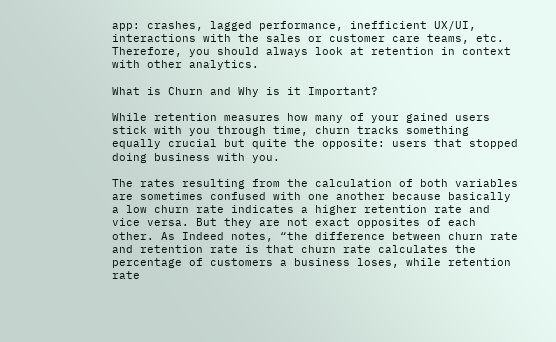app: crashes, lagged performance, inefficient UX/UI, interactions with the sales or customer care teams, etc. Therefore, you should always look at retention in context with other analytics.

What is Churn and Why is it Important?

While retention measures how many of your gained users stick with you through time, churn tracks something equally crucial but quite the opposite: users that stopped doing business with you.

The rates resulting from the calculation of both variables are sometimes confused with one another because basically a low churn rate indicates a higher retention rate and vice versa. But they are not exact opposites of each other. As Indeed notes, “the difference between churn rate and retention rate is that churn rate calculates the percentage of customers a business loses, while retention rate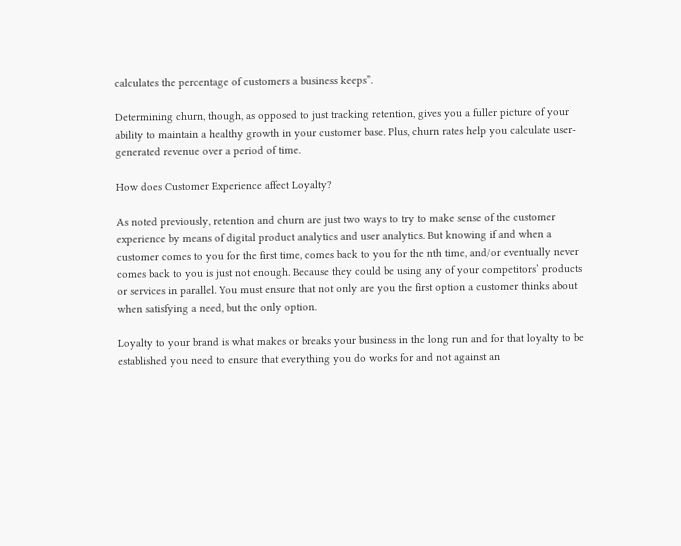calculates the percentage of customers a business keeps”.

Determining churn, though, as opposed to just tracking retention, gives you a fuller picture of your ability to maintain a healthy growth in your customer base. Plus, churn rates help you calculate user-generated revenue over a period of time.

How does Customer Experience affect Loyalty?

As noted previously, retention and churn are just two ways to try to make sense of the customer experience by means of digital product analytics and user analytics. But knowing if and when a customer comes to you for the first time, comes back to you for the nth time, and/or eventually never comes back to you is just not enough. Because they could be using any of your competitors’ products or services in parallel. You must ensure that not only are you the first option a customer thinks about when satisfying a need, but the only option.

Loyalty to your brand is what makes or breaks your business in the long run and for that loyalty to be established you need to ensure that everything you do works for and not against an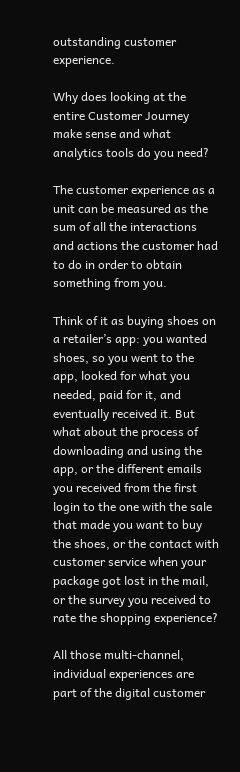outstanding customer experience.

Why does looking at the entire Customer Journey make sense and what analytics tools do you need?

The customer experience as a unit can be measured as the sum of all the interactions and actions the customer had to do in order to obtain something from you.

Think of it as buying shoes on a retailer’s app: you wanted shoes, so you went to the app, looked for what you needed, paid for it, and eventually received it. But what about the process of downloading and using the app, or the different emails you received from the first login to the one with the sale that made you want to buy the shoes, or the contact with customer service when your package got lost in the mail, or the survey you received to rate the shopping experience?

All those multi-channel, individual experiences are part of the digital customer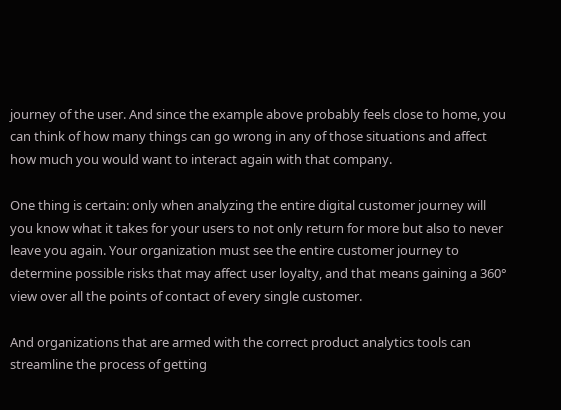journey of the user. And since the example above probably feels close to home, you can think of how many things can go wrong in any of those situations and affect how much you would want to interact again with that company.

One thing is certain: only when analyzing the entire digital customer journey will you know what it takes for your users to not only return for more but also to never leave you again. Your organization must see the entire customer journey to determine possible risks that may affect user loyalty, and that means gaining a 360° view over all the points of contact of every single customer.

And organizations that are armed with the correct product analytics tools can streamline the process of getting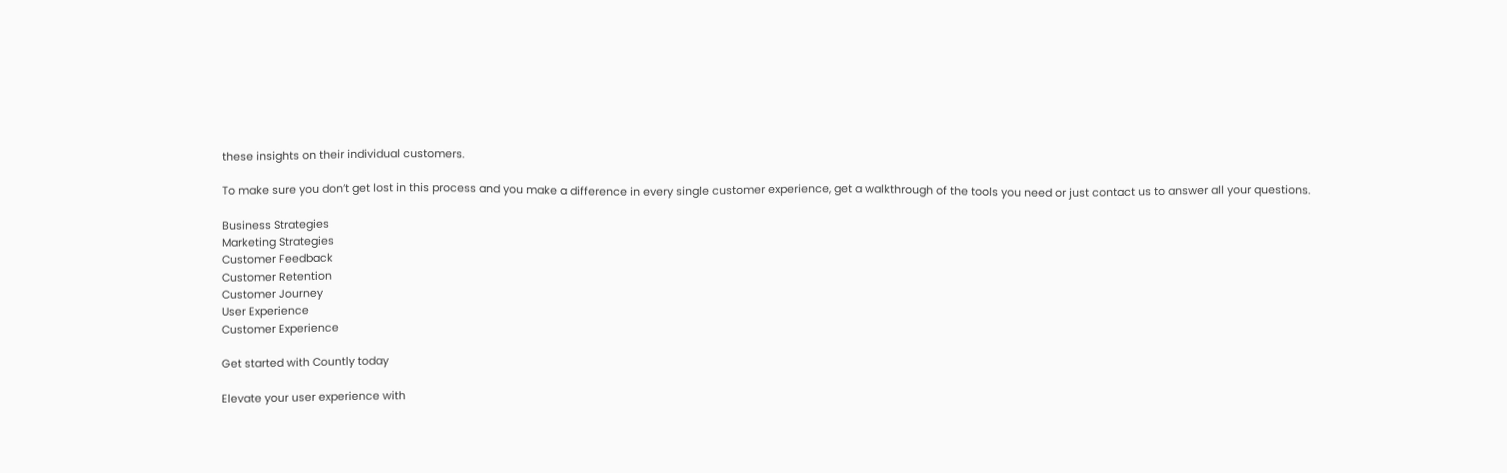these insights on their individual customers.

To make sure you don’t get lost in this process and you make a difference in every single customer experience, get a walkthrough of the tools you need or just contact us to answer all your questions.

Business Strategies
Marketing Strategies
Customer Feedback
Customer Retention
Customer Journey
User Experience
Customer Experience

Get started with Countly today

Elevate your user experience with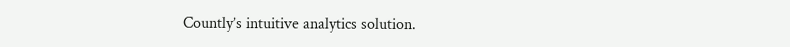Countly’s intuitive analytics solution.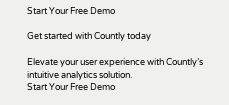Start Your Free Demo

Get started with Countly today

Elevate your user experience with Countly’s intuitive analytics solution.
Start Your Free Demo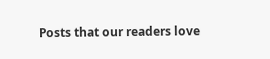Posts that our readers love